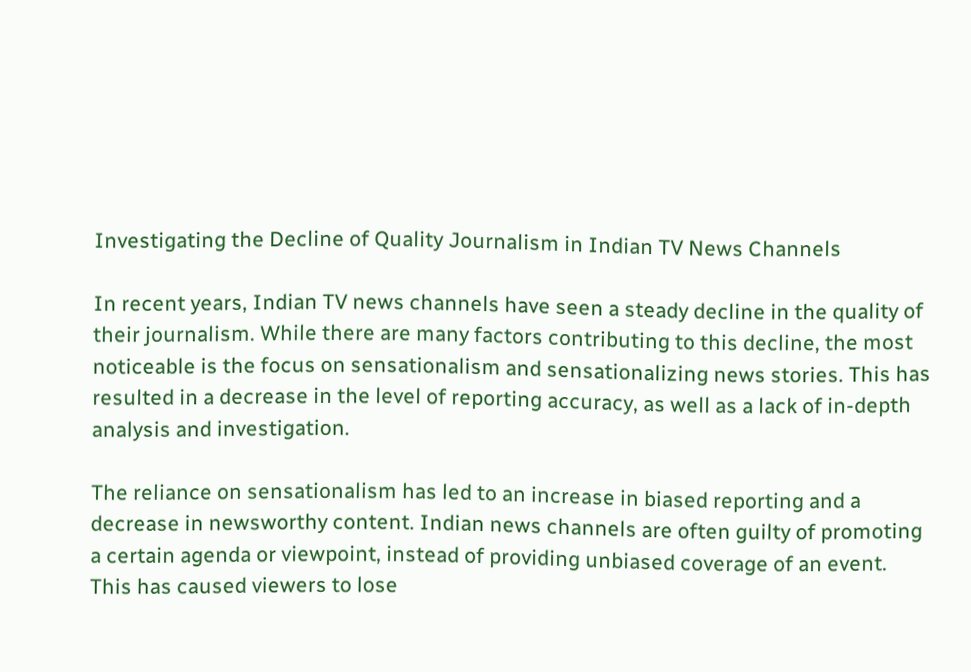Investigating the Decline of Quality Journalism in Indian TV News Channels

In recent years, Indian TV news channels have seen a steady decline in the quality of their journalism. While there are many factors contributing to this decline, the most noticeable is the focus on sensationalism and sensationalizing news stories. This has resulted in a decrease in the level of reporting accuracy, as well as a lack of in-depth analysis and investigation.

The reliance on sensationalism has led to an increase in biased reporting and a decrease in newsworthy content. Indian news channels are often guilty of promoting a certain agenda or viewpoint, instead of providing unbiased coverage of an event. This has caused viewers to lose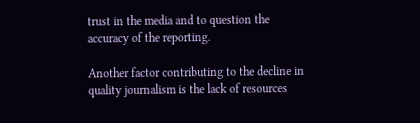trust in the media and to question the accuracy of the reporting.

Another factor contributing to the decline in quality journalism is the lack of resources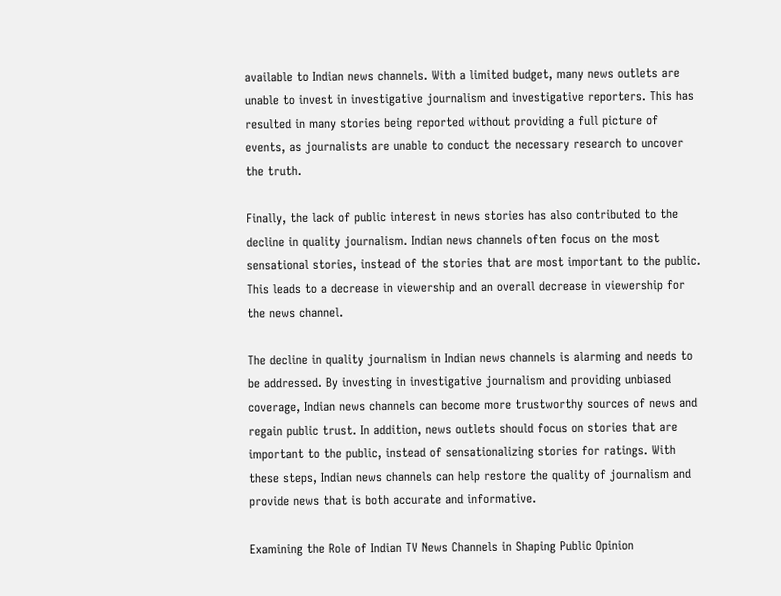available to Indian news channels. With a limited budget, many news outlets are unable to invest in investigative journalism and investigative reporters. This has resulted in many stories being reported without providing a full picture of events, as journalists are unable to conduct the necessary research to uncover the truth.

Finally, the lack of public interest in news stories has also contributed to the decline in quality journalism. Indian news channels often focus on the most sensational stories, instead of the stories that are most important to the public. This leads to a decrease in viewership and an overall decrease in viewership for the news channel.

The decline in quality journalism in Indian news channels is alarming and needs to be addressed. By investing in investigative journalism and providing unbiased coverage, Indian news channels can become more trustworthy sources of news and regain public trust. In addition, news outlets should focus on stories that are important to the public, instead of sensationalizing stories for ratings. With these steps, Indian news channels can help restore the quality of journalism and provide news that is both accurate and informative.

Examining the Role of Indian TV News Channels in Shaping Public Opinion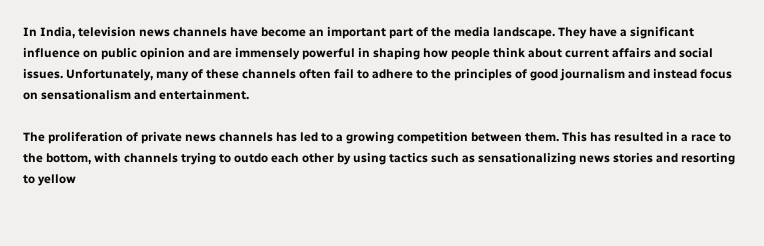In India, television news channels have become an important part of the media landscape. They have a significant influence on public opinion and are immensely powerful in shaping how people think about current affairs and social issues. Unfortunately, many of these channels often fail to adhere to the principles of good journalism and instead focus on sensationalism and entertainment.

The proliferation of private news channels has led to a growing competition between them. This has resulted in a race to the bottom, with channels trying to outdo each other by using tactics such as sensationalizing news stories and resorting to yellow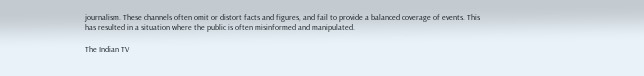journalism. These channels often omit or distort facts and figures, and fail to provide a balanced coverage of events. This has resulted in a situation where the public is often misinformed and manipulated.

The Indian TV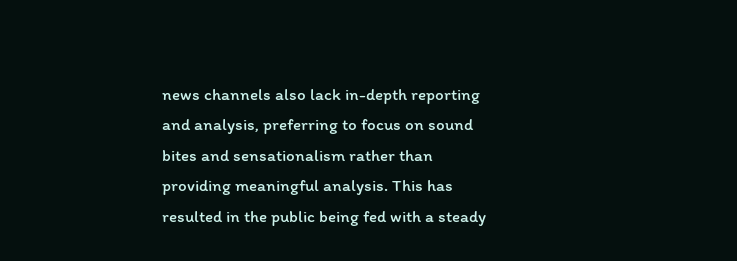news channels also lack in-depth reporting and analysis, preferring to focus on sound bites and sensationalism rather than providing meaningful analysis. This has resulted in the public being fed with a steady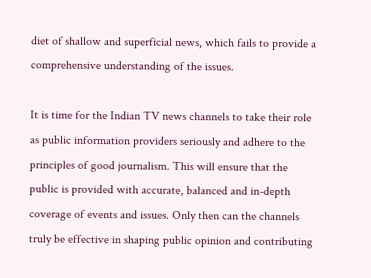diet of shallow and superficial news, which fails to provide a comprehensive understanding of the issues.

It is time for the Indian TV news channels to take their role as public information providers seriously and adhere to the principles of good journalism. This will ensure that the public is provided with accurate, balanced and in-depth coverage of events and issues. Only then can the channels truly be effective in shaping public opinion and contributing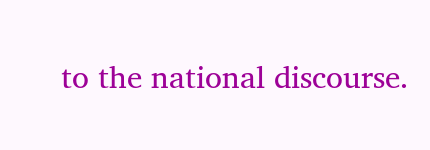to the national discourse.